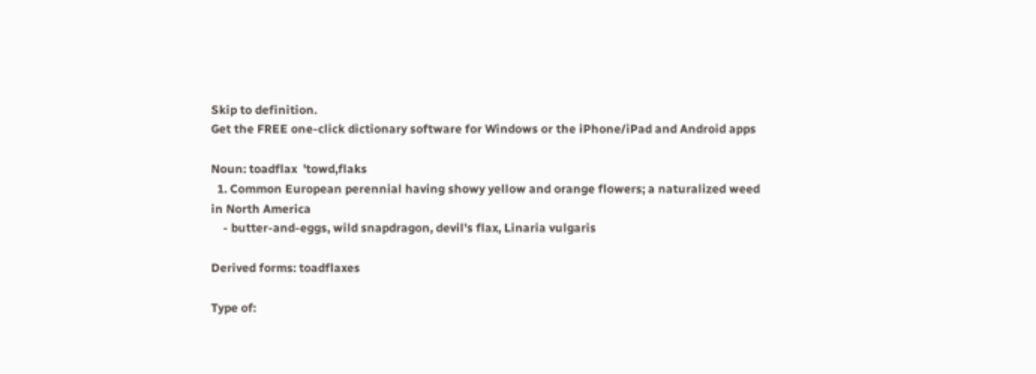Skip to definition.
Get the FREE one-click dictionary software for Windows or the iPhone/iPad and Android apps

Noun: toadflax  'towd,flaks
  1. Common European perennial having showy yellow and orange flowers; a naturalized weed in North America
    - butter-and-eggs, wild snapdragon, devil's flax, Linaria vulgaris

Derived forms: toadflaxes

Type of: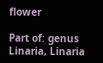flower

Part of: genus Linaria, Linaria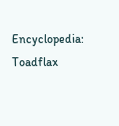Encyclopedia: Toadflax